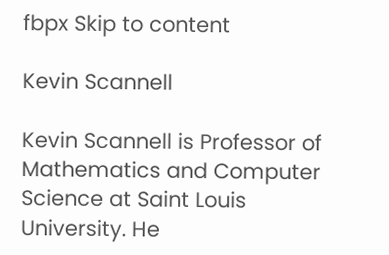fbpx Skip to content

Kevin Scannell

Kevin Scannell is Professor of Mathematics and Computer Science at Saint Louis University. He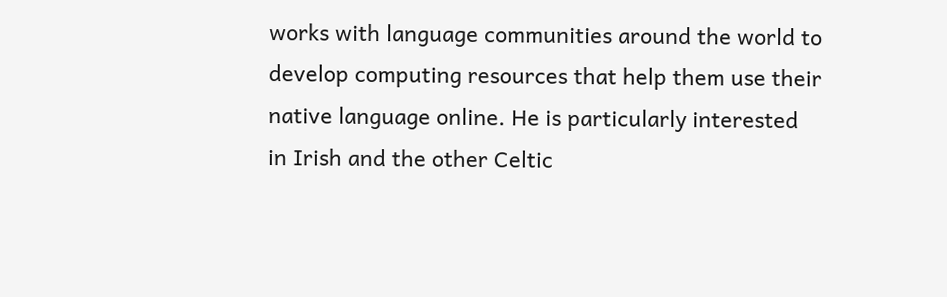works with language communities around the world to develop computing resources that help them use their native language online. He is particularly interested in Irish and the other Celtic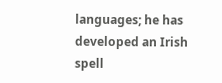languages; he has developed an Irish spell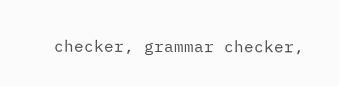checker, grammar checker,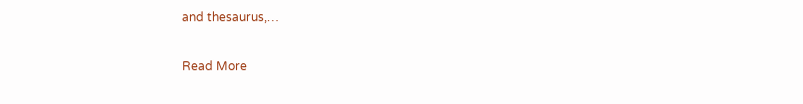and thesaurus,…

Read More